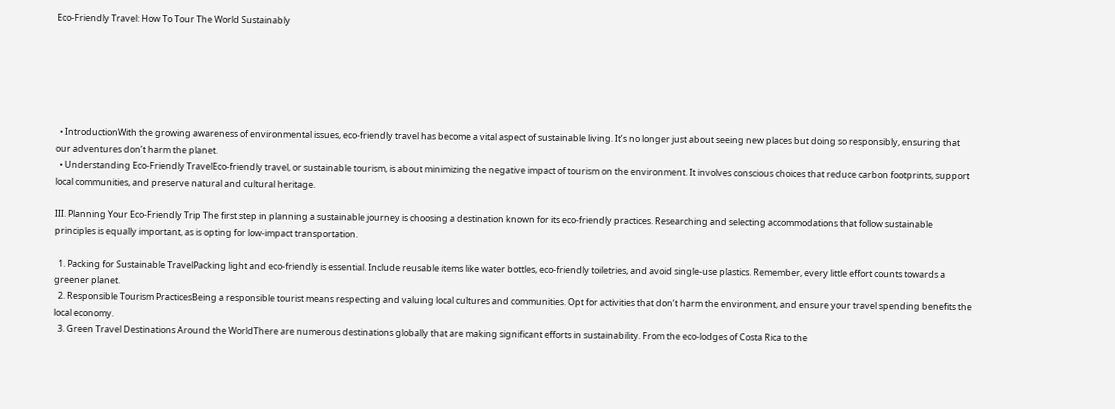Eco-Friendly Travel: How To Tour The World Sustainably






  • IntroductionWith the growing awareness of environmental issues, eco-friendly travel has become a vital aspect of sustainable living. It’s no longer just about seeing new places but doing so responsibly, ensuring that our adventures don’t harm the planet.
  • Understanding Eco-Friendly TravelEco-friendly travel, or sustainable tourism, is about minimizing the negative impact of tourism on the environment. It involves conscious choices that reduce carbon footprints, support local communities, and preserve natural and cultural heritage.

III. Planning Your Eco-Friendly Trip The first step in planning a sustainable journey is choosing a destination known for its eco-friendly practices. Researching and selecting accommodations that follow sustainable principles is equally important, as is opting for low-impact transportation.

  1. Packing for Sustainable TravelPacking light and eco-friendly is essential. Include reusable items like water bottles, eco-friendly toiletries, and avoid single-use plastics. Remember, every little effort counts towards a greener planet.
  2. Responsible Tourism PracticesBeing a responsible tourist means respecting and valuing local cultures and communities. Opt for activities that don’t harm the environment, and ensure your travel spending benefits the local economy.
  3. Green Travel Destinations Around the WorldThere are numerous destinations globally that are making significant efforts in sustainability. From the eco-lodges of Costa Rica to the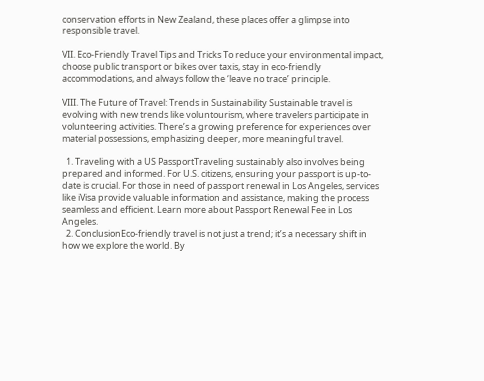conservation efforts in New Zealand, these places offer a glimpse into responsible travel.

VII. Eco-Friendly Travel Tips and Tricks To reduce your environmental impact, choose public transport or bikes over taxis, stay in eco-friendly accommodations, and always follow the ‘leave no trace’ principle.

VIII. The Future of Travel: Trends in Sustainability Sustainable travel is evolving with new trends like voluntourism, where travelers participate in volunteering activities. There’s a growing preference for experiences over material possessions, emphasizing deeper, more meaningful travel.

  1. Traveling with a US PassportTraveling sustainably also involves being prepared and informed. For U.S. citizens, ensuring your passport is up-to-date is crucial. For those in need of passport renewal in Los Angeles, services like iVisa provide valuable information and assistance, making the process seamless and efficient. Learn more about Passport Renewal Fee in Los Angeles.
  2. ConclusionEco-friendly travel is not just a trend; it’s a necessary shift in how we explore the world. By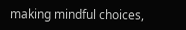making mindful choices,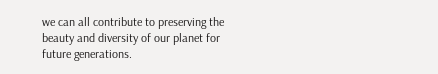we can all contribute to preserving the beauty and diversity of our planet for future generations.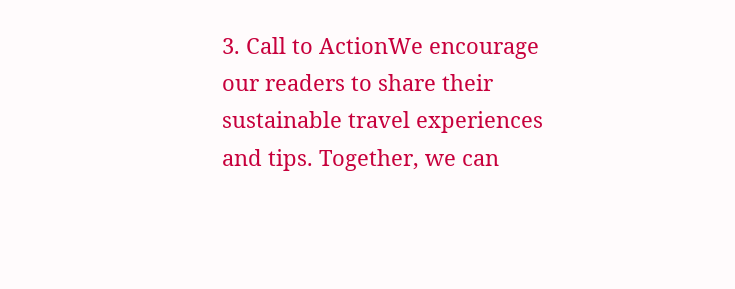3. Call to ActionWe encourage our readers to share their sustainable travel experiences and tips. Together, we can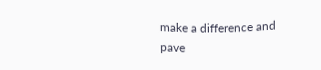make a difference and pave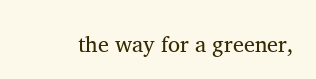the way for a greener,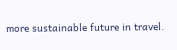more sustainable future in travel.